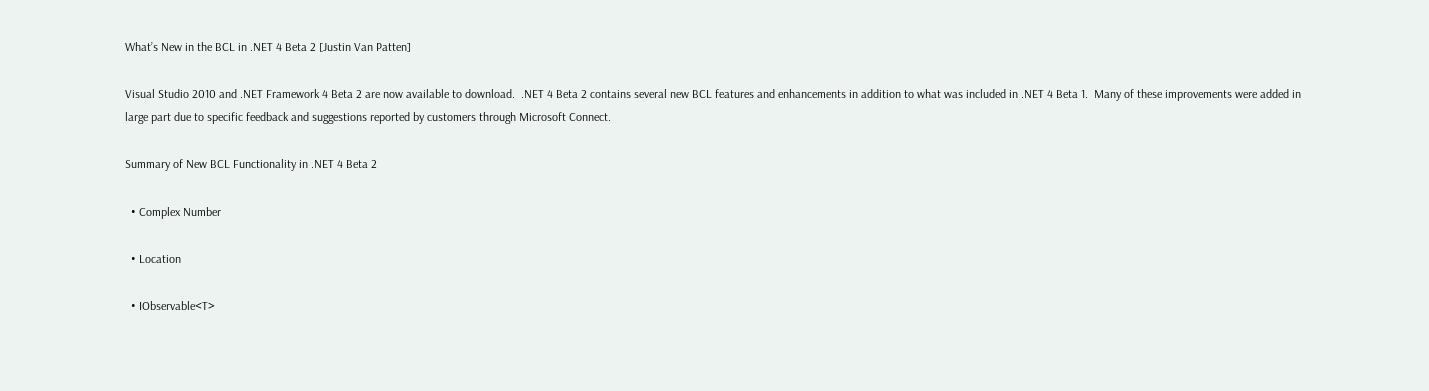What’s New in the BCL in .NET 4 Beta 2 [Justin Van Patten]

Visual Studio 2010 and .NET Framework 4 Beta 2 are now available to download.  .NET 4 Beta 2 contains several new BCL features and enhancements in addition to what was included in .NET 4 Beta 1.  Many of these improvements were added in large part due to specific feedback and suggestions reported by customers through Microsoft Connect.

Summary of New BCL Functionality in .NET 4 Beta 2

  • Complex Number

  • Location

  • IObservable<T>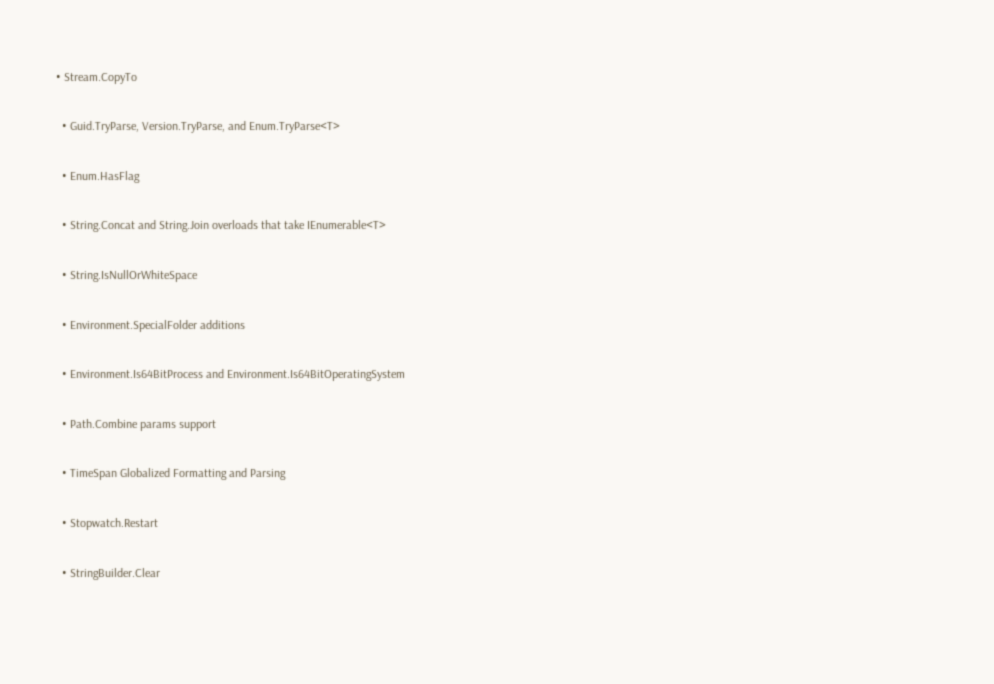• Stream.CopyTo

  • Guid.TryParse, Version.TryParse, and Enum.TryParse<T>

  • Enum.HasFlag

  • String.Concat and String.Join overloads that take IEnumerable<T>

  • String.IsNullOrWhiteSpace

  • Environment.SpecialFolder additions

  • Environment.Is64BitProcess and Environment.Is64BitOperatingSystem

  • Path.Combine params support

  • TimeSpan Globalized Formatting and Parsing

  • Stopwatch.Restart

  • StringBuilder.Clear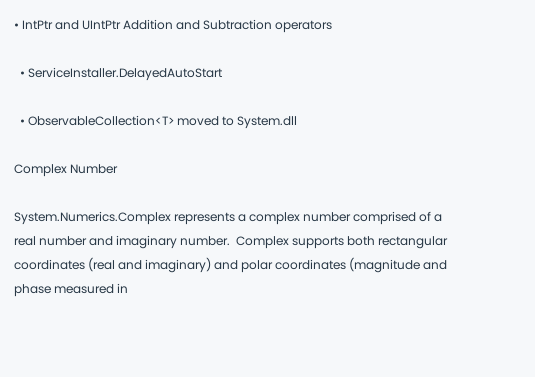• IntPtr and UIntPtr Addition and Subtraction operators

  • ServiceInstaller.DelayedAutoStart

  • ObservableCollection<T> moved to System.dll

Complex Number

System.Numerics.Complex represents a complex number comprised of a real number and imaginary number.  Complex supports both rectangular coordinates (real and imaginary) and polar coordinates (magnitude and phase measured in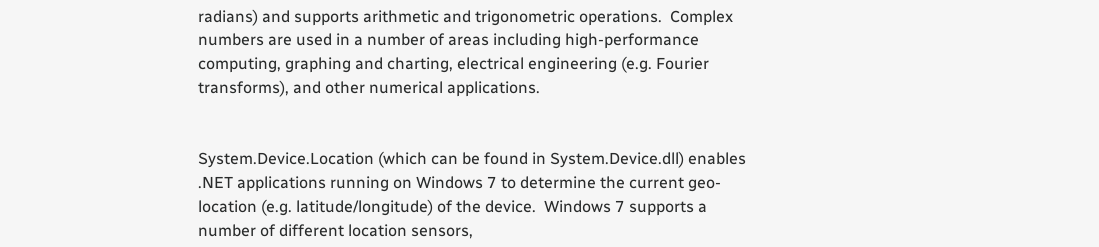radians) and supports arithmetic and trigonometric operations.  Complex numbers are used in a number of areas including high-performance computing, graphing and charting, electrical engineering (e.g. Fourier transforms), and other numerical applications.


System.Device.Location (which can be found in System.Device.dll) enables .NET applications running on Windows 7 to determine the current geo-location (e.g. latitude/longitude) of the device.  Windows 7 supports a number of different location sensors,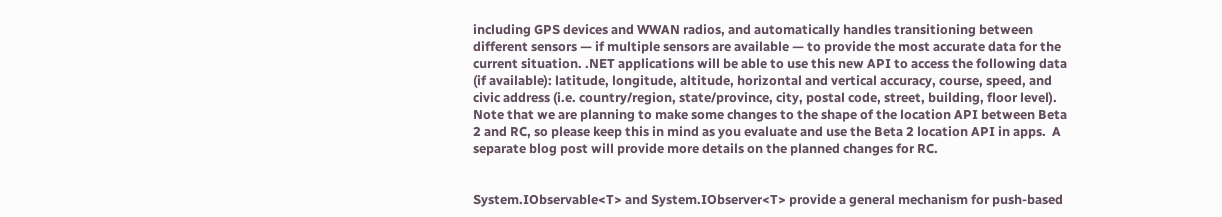including GPS devices and WWAN radios, and automatically handles transitioning between different sensors — if multiple sensors are available — to provide the most accurate data for the current situation. .NET applications will be able to use this new API to access the following data (if available): latitude, longitude, altitude, horizontal and vertical accuracy, course, speed, and civic address (i.e. country/region, state/province, city, postal code, street, building, floor level).  Note that we are planning to make some changes to the shape of the location API between Beta 2 and RC, so please keep this in mind as you evaluate and use the Beta 2 location API in apps.  A separate blog post will provide more details on the planned changes for RC.


System.IObservable<T> and System.IObserver<T> provide a general mechanism for push-based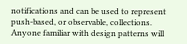notifications and can be used to represent push-based, or observable, collections.  Anyone familiar with design patterns will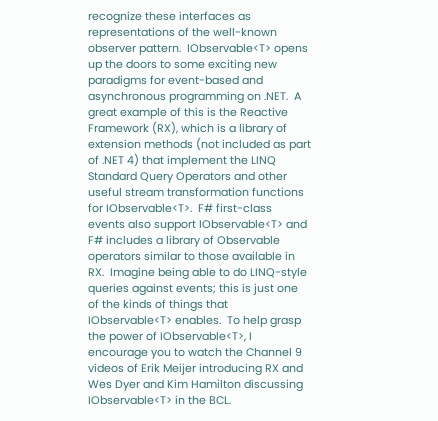recognize these interfaces as representations of the well-known observer pattern.  IObservable<T> opens up the doors to some exciting new paradigms for event-based and asynchronous programming on .NET.  A great example of this is the Reactive Framework (RX), which is a library of extension methods (not included as part of .NET 4) that implement the LINQ Standard Query Operators and other useful stream transformation functions for IObservable<T>.  F# first-class events also support IObservable<T> and F# includes a library of Observable operators similar to those available in RX.  Imagine being able to do LINQ-style queries against events; this is just one of the kinds of things that IObservable<T> enables.  To help grasp the power of IObservable<T>, I encourage you to watch the Channel 9 videos of Erik Meijer introducing RX and Wes Dyer and Kim Hamilton discussing IObservable<T> in the BCL.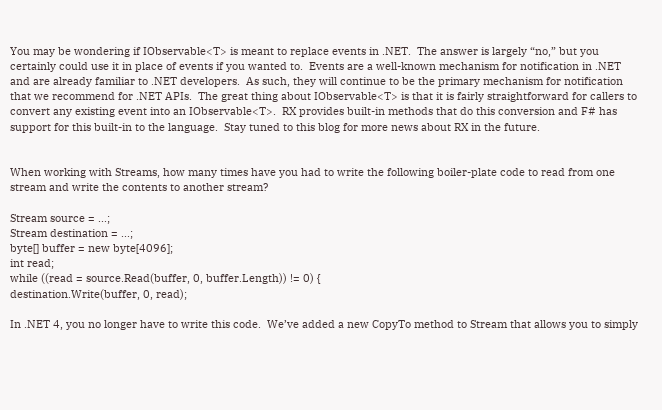You may be wondering if IObservable<T> is meant to replace events in .NET.  The answer is largely “no,” but you certainly could use it in place of events if you wanted to.  Events are a well-known mechanism for notification in .NET and are already familiar to .NET developers.  As such, they will continue to be the primary mechanism for notification that we recommend for .NET APIs.  The great thing about IObservable<T> is that it is fairly straightforward for callers to convert any existing event into an IObservable<T>.  RX provides built-in methods that do this conversion and F# has support for this built-in to the language.  Stay tuned to this blog for more news about RX in the future.


When working with Streams, how many times have you had to write the following boiler-plate code to read from one stream and write the contents to another stream?

Stream source = ...;
Stream destination = ...;
byte[] buffer = new byte[4096];
int read;
while ((read = source.Read(buffer, 0, buffer.Length)) != 0) {
destination.Write(buffer, 0, read);

In .NET 4, you no longer have to write this code.  We’ve added a new CopyTo method to Stream that allows you to simply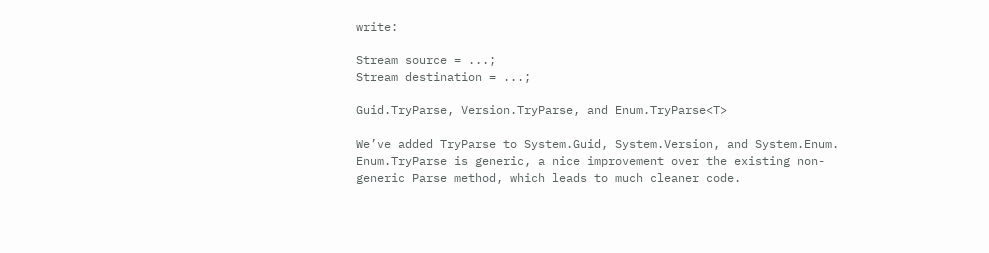write:

Stream source = ...;
Stream destination = ...;

Guid.TryParse, Version.TryParse, and Enum.TryParse<T>

We’ve added TryParse to System.Guid, System.Version, and System.Enum.  Enum.TryParse is generic, a nice improvement over the existing non-generic Parse method, which leads to much cleaner code.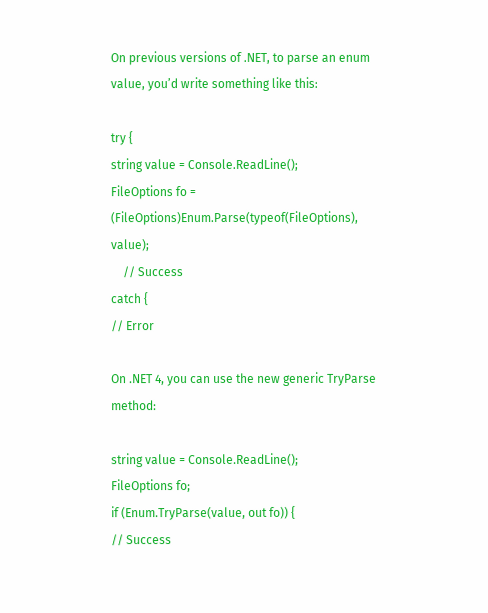On previous versions of .NET, to parse an enum value, you’d write something like this:

try {
string value = Console.ReadLine();
FileOptions fo = (FileOptions)Enum.Parse(typeof(FileOptions), value);
    // Success
catch {
// Error

On .NET 4, you can use the new generic TryParse method:

string value = Console.ReadLine();
FileOptions fo;
if (Enum.TryParse(value, out fo)) {
// Success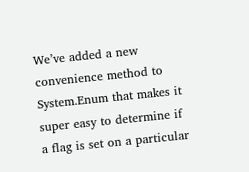We’ve added a new convenience method to System.Enum that makes it super easy to determine if a flag is set on a particular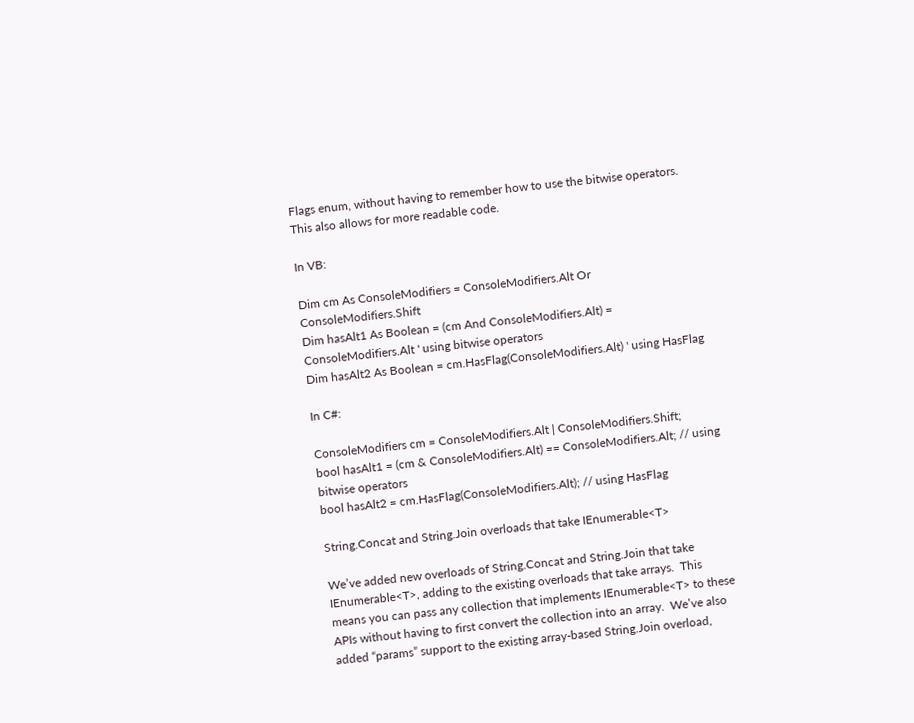Flags enum, without having to remember how to use the bitwise operators.  This also allows for more readable code.

In VB:

Dim cm As ConsoleModifiers = ConsoleModifiers.Alt Or ConsoleModifiers.Shift
Dim hasAlt1 As Boolean = (cm And ConsoleModifiers.Alt) = ConsoleModifiers.Alt ' using bitwise operators
Dim hasAlt2 As Boolean = cm.HasFlag(ConsoleModifiers.Alt) ' using HasFlag

In C#:

ConsoleModifiers cm = ConsoleModifiers.Alt | ConsoleModifiers.Shift;
bool hasAlt1 = (cm & ConsoleModifiers.Alt) == ConsoleModifiers.Alt; // using bitwise operators
bool hasAlt2 = cm.HasFlag(ConsoleModifiers.Alt); // using HasFlag

String.Concat and String.Join overloads that take IEnumerable<T>

We’ve added new overloads of String.Concat and String.Join that take IEnumerable<T>, adding to the existing overloads that take arrays.  This means you can pass any collection that implements IEnumerable<T> to these APIs without having to first convert the collection into an array.  We’ve also added “params” support to the existing array-based String.Join overload,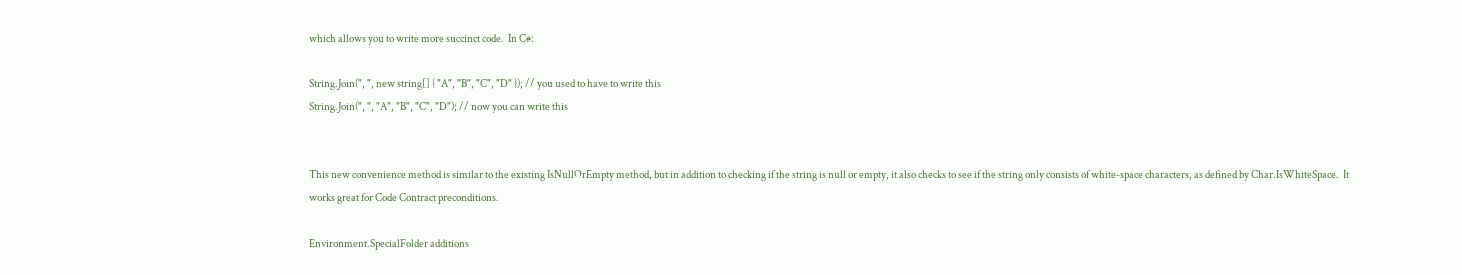which allows you to write more succinct code.  In C#:

String.Join(", ", new string[] { "A", "B", "C", "D" }); // you used to have to write this
String.Join(", ", "A", "B", "C", "D"); // now you can write this


This new convenience method is similar to the existing IsNullOrEmpty method, but in addition to checking if the string is null or empty, it also checks to see if the string only consists of white-space characters, as defined by Char.IsWhiteSpace.  It works great for Code Contract preconditions.

Environment.SpecialFolder additions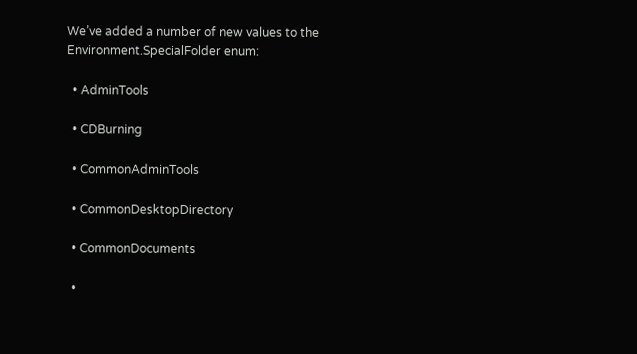We’ve added a number of new values to the Environment.SpecialFolder enum:

  • AdminTools

  • CDBurning

  • CommonAdminTools

  • CommonDesktopDirectory

  • CommonDocuments

  •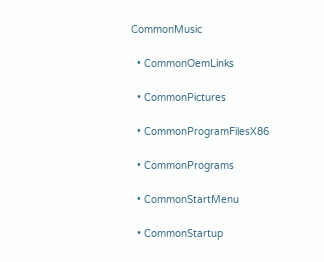CommonMusic

  • CommonOemLinks

  • CommonPictures

  • CommonProgramFilesX86

  • CommonPrograms

  • CommonStartMenu

  • CommonStartup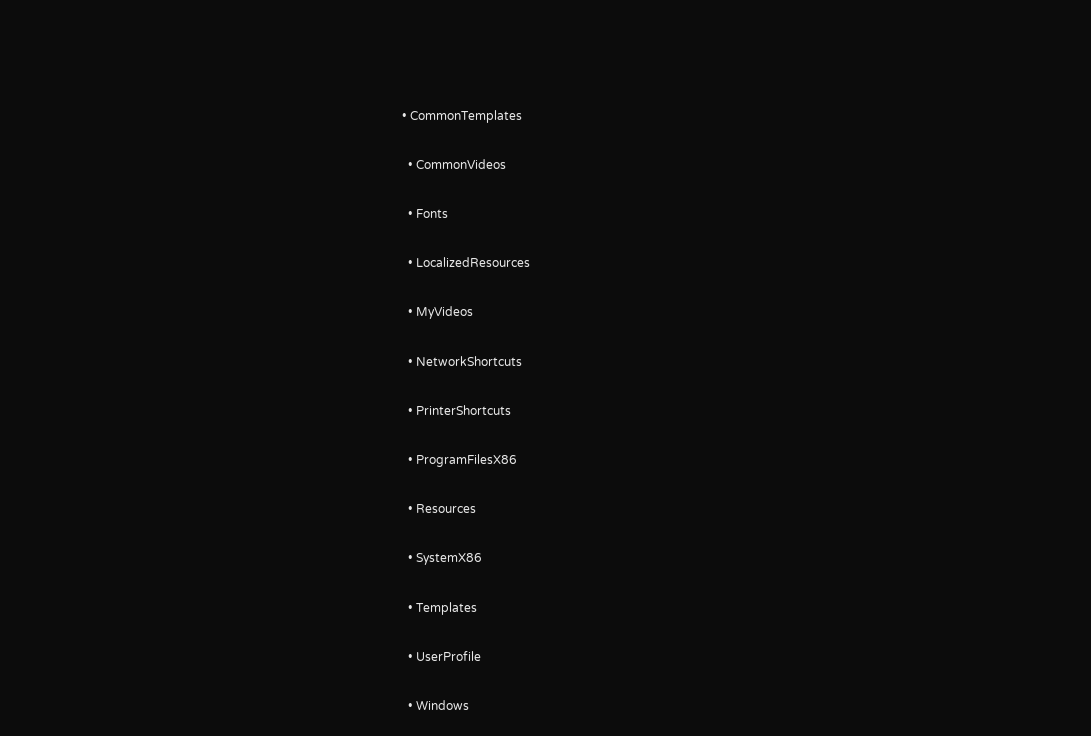• CommonTemplates

  • CommonVideos

  • Fonts

  • LocalizedResources

  • MyVideos

  • NetworkShortcuts

  • PrinterShortcuts

  • ProgramFilesX86

  • Resources

  • SystemX86

  • Templates

  • UserProfile

  • Windows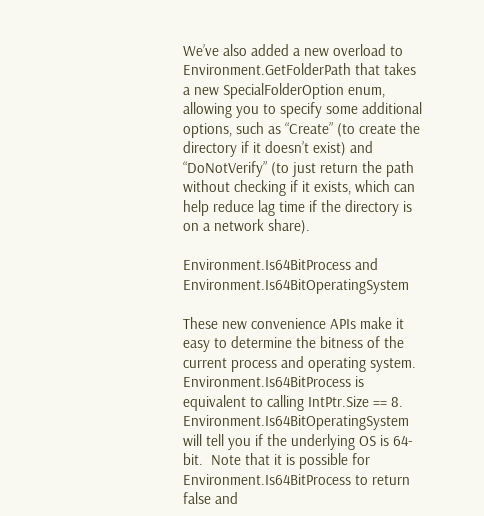We’ve also added a new overload to Environment.GetFolderPath that takes a new SpecialFolderOption enum, allowing you to specify some additional options, such as “Create” (to create the directory if it doesn’t exist) and “DoNotVerify” (to just return the path without checking if it exists, which can help reduce lag time if the directory is on a network share).

Environment.Is64BitProcess and Environment.Is64BitOperatingSystem

These new convenience APIs make it easy to determine the bitness of the current process and operating system.  Environment.Is64BitProcess is equivalent to calling IntPtr.Size == 8.  Environment.Is64BitOperatingSystem will tell you if the underlying OS is 64-bit.  Note that it is possible for Environment.Is64BitProcess to return false and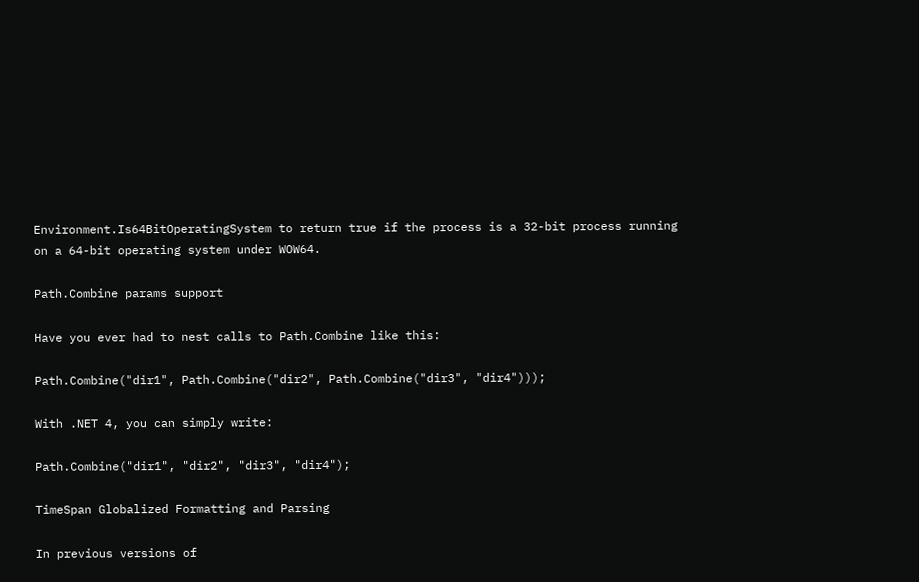Environment.Is64BitOperatingSystem to return true if the process is a 32-bit process running on a 64-bit operating system under WOW64.

Path.Combine params support

Have you ever had to nest calls to Path.Combine like this:

Path.Combine("dir1", Path.Combine("dir2", Path.Combine("dir3", "dir4")));

With .NET 4, you can simply write:

Path.Combine("dir1", "dir2", "dir3", "dir4");

TimeSpan Globalized Formatting and Parsing

In previous versions of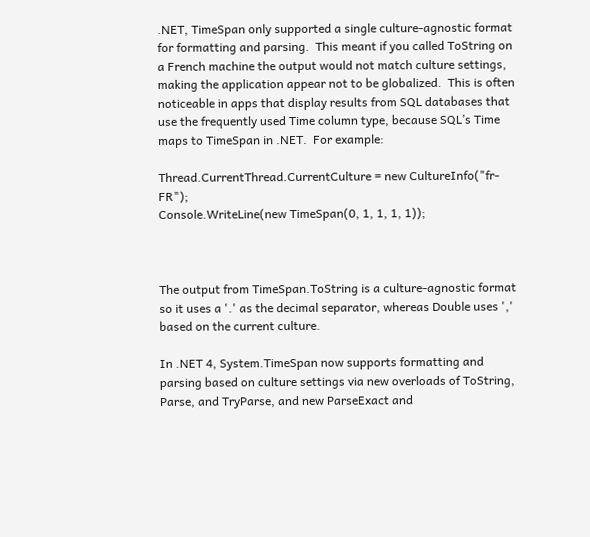.NET, TimeSpan only supported a single culture-agnostic format for formatting and parsing.  This meant if you called ToString on a French machine the output would not match culture settings, making the application appear not to be globalized.  This is often noticeable in apps that display results from SQL databases that use the frequently used Time column type, because SQL’s Time maps to TimeSpan in .NET.  For example:

Thread.CurrentThread.CurrentCulture = new CultureInfo("fr-FR");
Console.WriteLine(new TimeSpan(0, 1, 1, 1, 1));



The output from TimeSpan.ToString is a culture-agnostic format so it uses a '.' as the decimal separator, whereas Double uses ',' based on the current culture.

In .NET 4, System.TimeSpan now supports formatting and parsing based on culture settings via new overloads of ToString, Parse, and TryParse, and new ParseExact and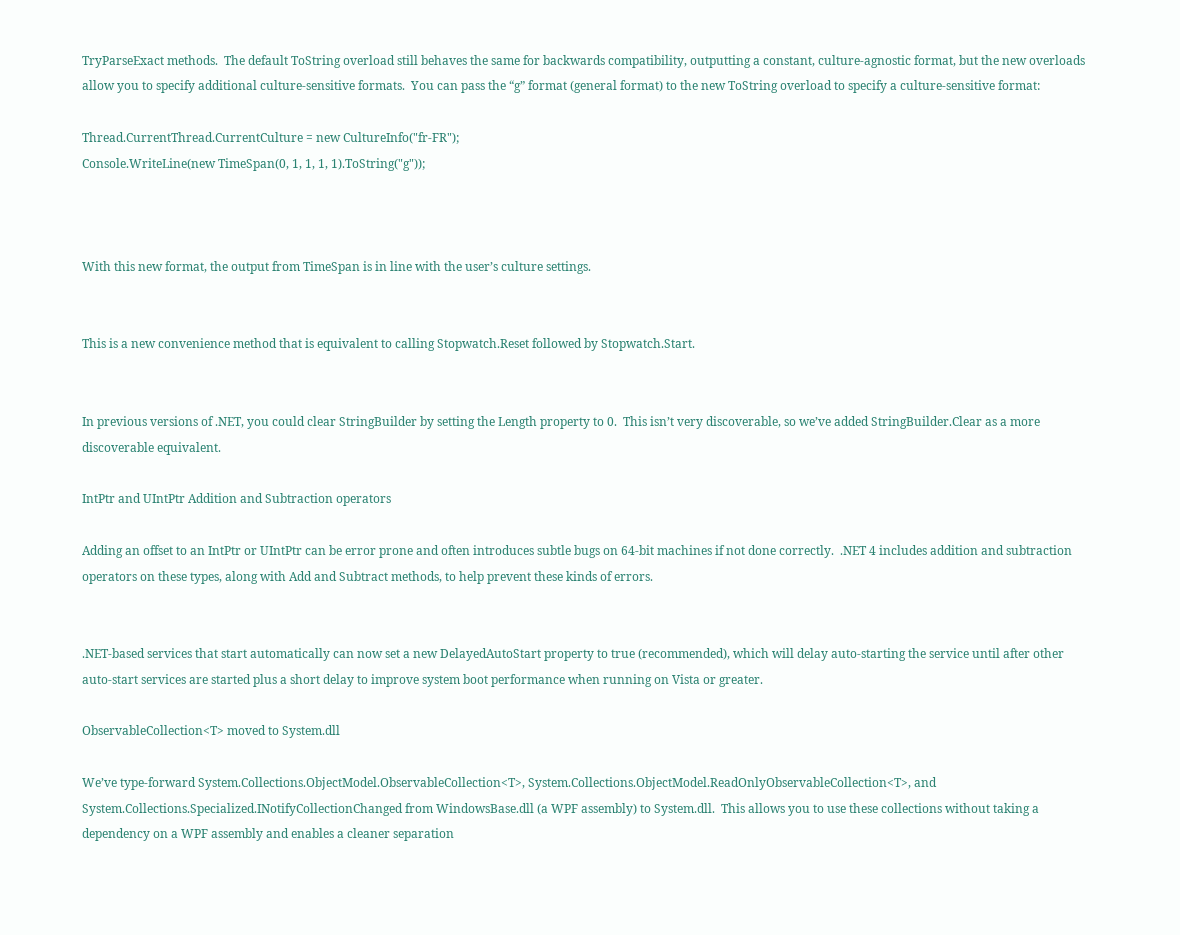TryParseExact methods.  The default ToString overload still behaves the same for backwards compatibility, outputting a constant, culture-agnostic format, but the new overloads allow you to specify additional culture-sensitive formats.  You can pass the “g” format (general format) to the new ToString overload to specify a culture-sensitive format:

Thread.CurrentThread.CurrentCulture = new CultureInfo("fr-FR");
Console.WriteLine(new TimeSpan(0, 1, 1, 1, 1).ToString("g"));



With this new format, the output from TimeSpan is in line with the user’s culture settings.


This is a new convenience method that is equivalent to calling Stopwatch.Reset followed by Stopwatch.Start.


In previous versions of .NET, you could clear StringBuilder by setting the Length property to 0.  This isn’t very discoverable, so we’ve added StringBuilder.Clear as a more discoverable equivalent.

IntPtr and UIntPtr Addition and Subtraction operators

Adding an offset to an IntPtr or UIntPtr can be error prone and often introduces subtle bugs on 64-bit machines if not done correctly.  .NET 4 includes addition and subtraction operators on these types, along with Add and Subtract methods, to help prevent these kinds of errors.


.NET-based services that start automatically can now set a new DelayedAutoStart property to true (recommended), which will delay auto-starting the service until after other auto-start services are started plus a short delay to improve system boot performance when running on Vista or greater.

ObservableCollection<T> moved to System.dll

We’ve type-forward System.Collections.ObjectModel.ObservableCollection<T>, System.Collections.ObjectModel.ReadOnlyObservableCollection<T>, and System.Collections.Specialized.INotifyCollectionChanged from WindowsBase.dll (a WPF assembly) to System.dll.  This allows you to use these collections without taking a dependency on a WPF assembly and enables a cleaner separation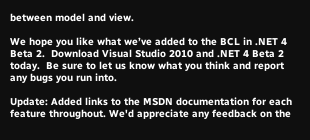between model and view.

We hope you like what we’ve added to the BCL in .NET 4 Beta 2.  Download Visual Studio 2010 and .NET 4 Beta 2 today.  Be sure to let us know what you think and report any bugs you run into.

Update: Added links to the MSDN documentation for each feature throughout. We'd appreciate any feedback on the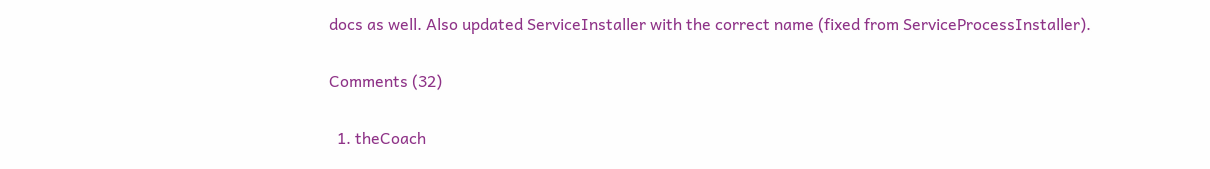docs as well. Also updated ServiceInstaller with the correct name (fixed from ServiceProcessInstaller).

Comments (32)

  1. theCoach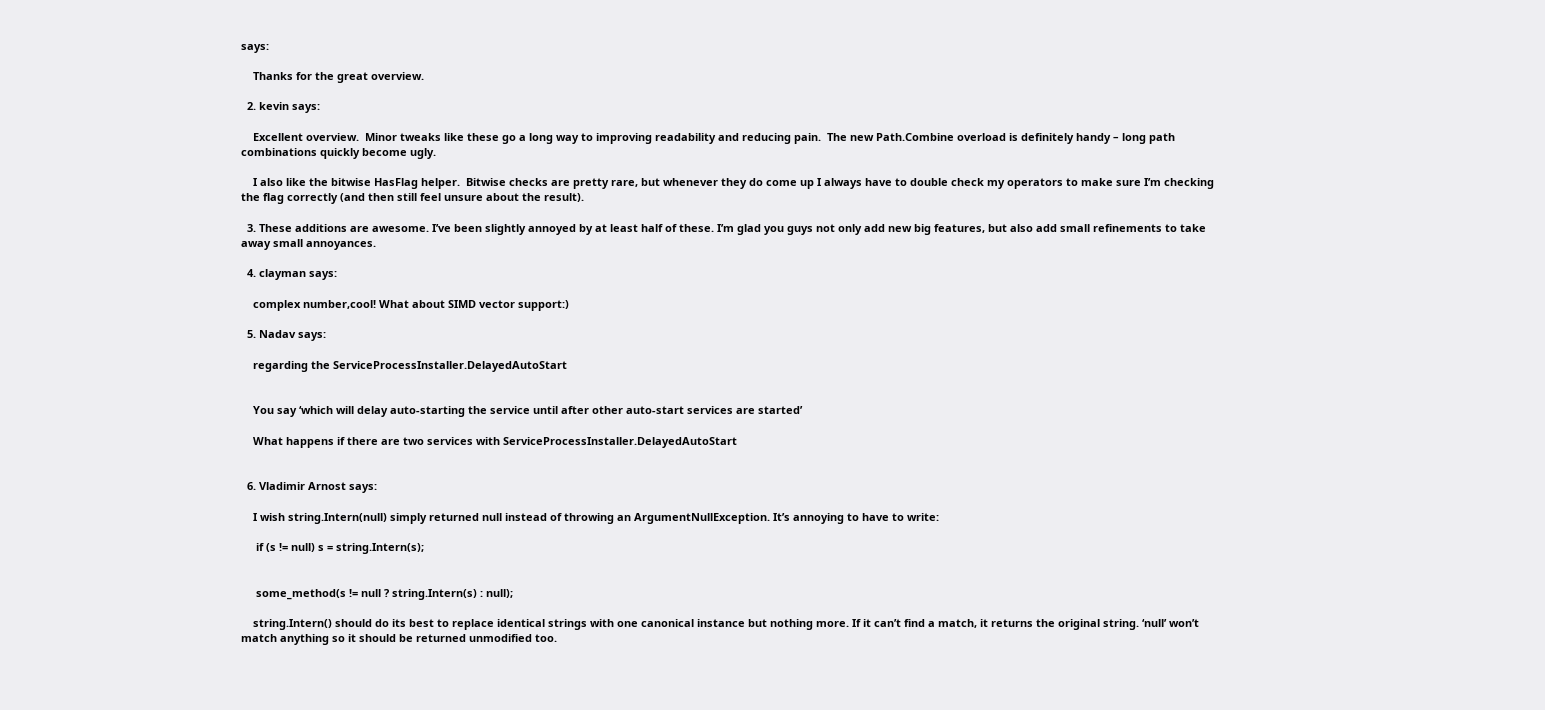says:

    Thanks for the great overview.

  2. kevin says:

    Excellent overview.  Minor tweaks like these go a long way to improving readability and reducing pain.  The new Path.Combine overload is definitely handy – long path combinations quickly become ugly.

    I also like the bitwise HasFlag helper.  Bitwise checks are pretty rare, but whenever they do come up I always have to double check my operators to make sure I’m checking the flag correctly (and then still feel unsure about the result).

  3. These additions are awesome. I’ve been slightly annoyed by at least half of these. I’m glad you guys not only add new big features, but also add small refinements to take away small annoyances.

  4. clayman says:

    complex number,cool! What about SIMD vector support:)

  5. Nadav says:

    regarding the ServiceProcessInstaller.DelayedAutoStart


    You say ‘which will delay auto-starting the service until after other auto-start services are started’

    What happens if there are two services with ServiceProcessInstaller.DelayedAutoStart


  6. Vladimir Arnost says:

    I wish string.Intern(null) simply returned null instead of throwing an ArgumentNullException. It’s annoying to have to write:

     if (s != null) s = string.Intern(s);


     some_method(s != null ? string.Intern(s) : null);

    string.Intern() should do its best to replace identical strings with one canonical instance but nothing more. If it can’t find a match, it returns the original string. ‘null’ won’t match anything so it should be returned unmodified too.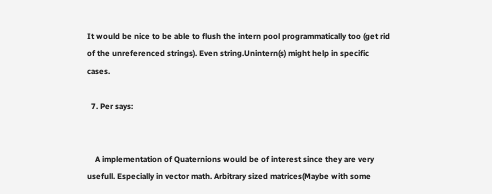It would be nice to be able to flush the intern pool programmatically too (get rid of the unreferenced strings). Even string.Unintern(s) might help in specific cases.

  7. Per says:


    A implementation of Quaternions would be of interest since they are very usefull. Especially in vector math. Arbitrary sized matrices(Maybe with some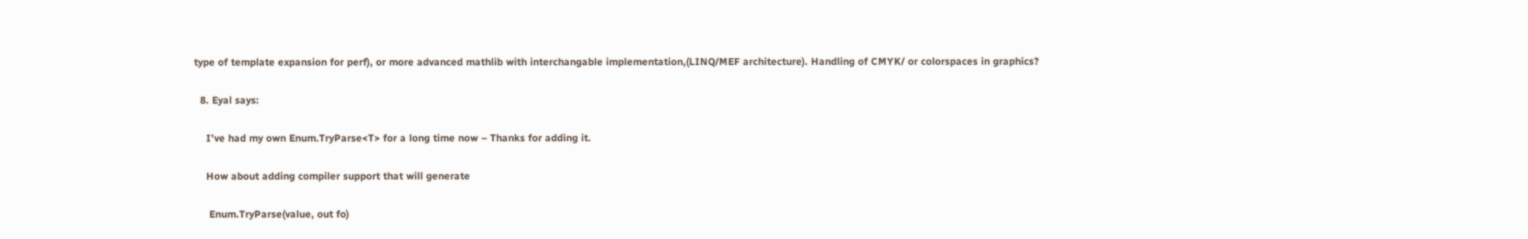type of template expansion for perf), or more advanced mathlib with interchangable implementation,(LINQ/MEF architecture). Handling of CMYK/ or colorspaces in graphics?

  8. Eyal says:

    I’ve had my own Enum.TryParse<T> for a long time now – Thanks for adding it.

    How about adding compiler support that will generate

     Enum.TryParse(value, out fo)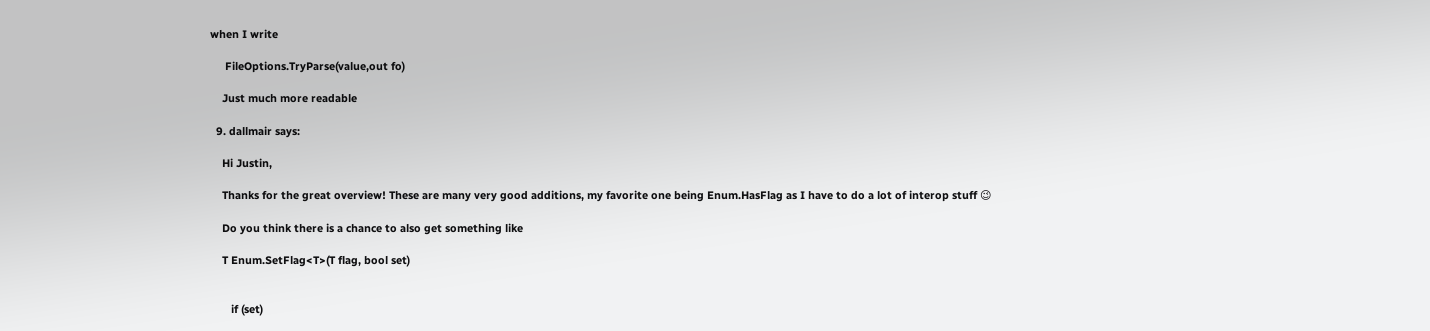when I write

     FileOptions.TryParse(value,out fo)

    Just much more readable

  9. dallmair says:

    Hi Justin,

    Thanks for the great overview! These are many very good additions, my favorite one being Enum.HasFlag as I have to do a lot of interop stuff 😉

    Do you think there is a chance to also get something like

    T Enum.SetFlag<T>(T flag, bool set)


       if (set)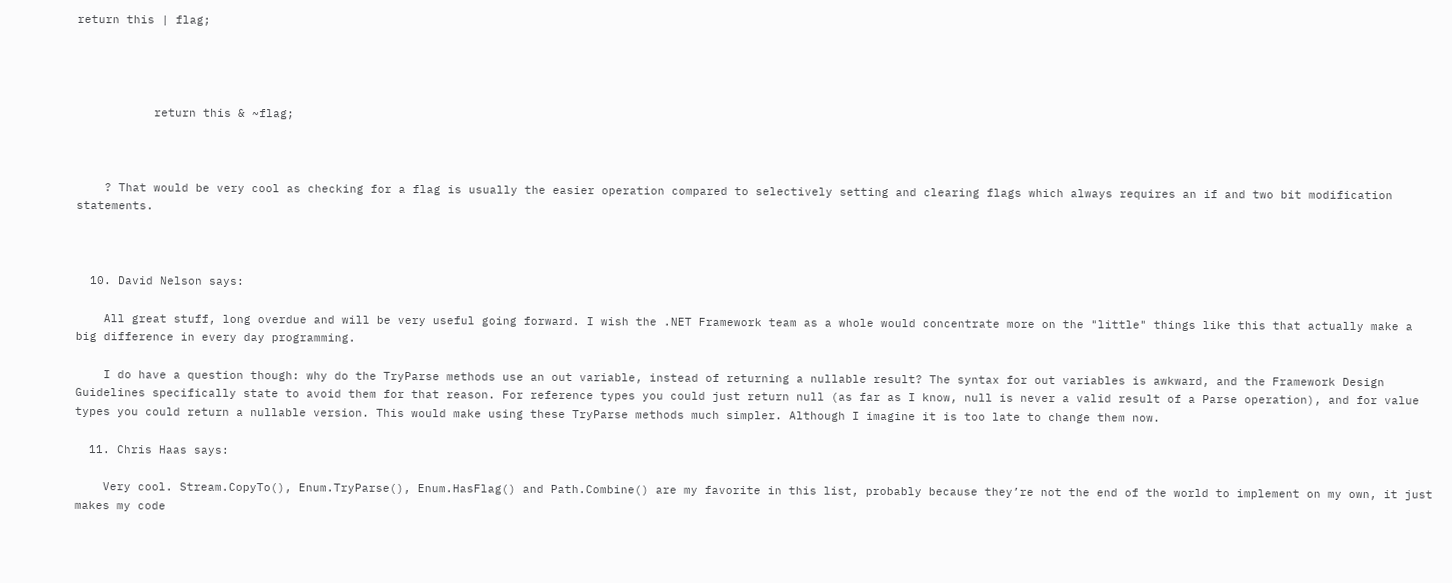return this | flag;




           return this & ~flag;



    ? That would be very cool as checking for a flag is usually the easier operation compared to selectively setting and clearing flags which always requires an if and two bit modification statements.



  10. David Nelson says:

    All great stuff, long overdue and will be very useful going forward. I wish the .NET Framework team as a whole would concentrate more on the "little" things like this that actually make a big difference in every day programming.

    I do have a question though: why do the TryParse methods use an out variable, instead of returning a nullable result? The syntax for out variables is awkward, and the Framework Design Guidelines specifically state to avoid them for that reason. For reference types you could just return null (as far as I know, null is never a valid result of a Parse operation), and for value types you could return a nullable version. This would make using these TryParse methods much simpler. Although I imagine it is too late to change them now.

  11. Chris Haas says:

    Very cool. Stream.CopyTo(), Enum.TryParse(), Enum.HasFlag() and Path.Combine() are my favorite in this list, probably because they’re not the end of the world to implement on my own, it just makes my code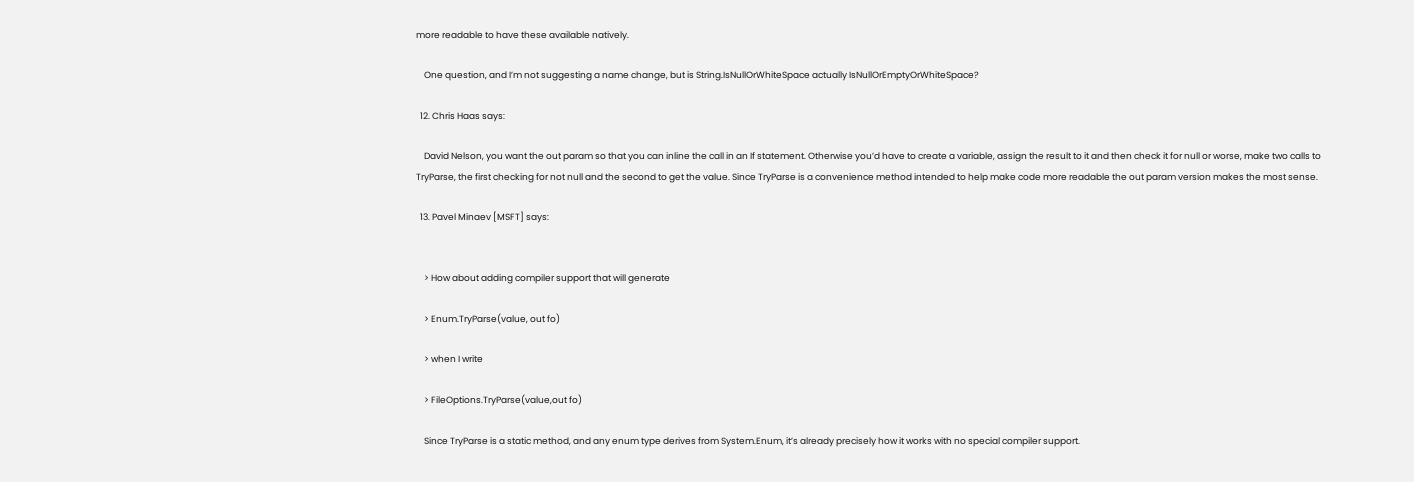more readable to have these available natively.

    One question, and I’m not suggesting a name change, but is String.IsNullOrWhiteSpace actually IsNullOrEmptyOrWhiteSpace?

  12. Chris Haas says:

    David Nelson, you want the out param so that you can inline the call in an If statement. Otherwise you’d have to create a variable, assign the result to it and then check it for null or worse, make two calls to TryParse, the first checking for not null and the second to get the value. Since TryParse is a convenience method intended to help make code more readable the out param version makes the most sense.

  13. Pavel Minaev [MSFT] says:


    > How about adding compiler support that will generate

    > Enum.TryParse(value, out fo)

    > when I write

    > FileOptions.TryParse(value,out fo)

    Since TryParse is a static method, and any enum type derives from System.Enum, it’s already precisely how it works with no special compiler support.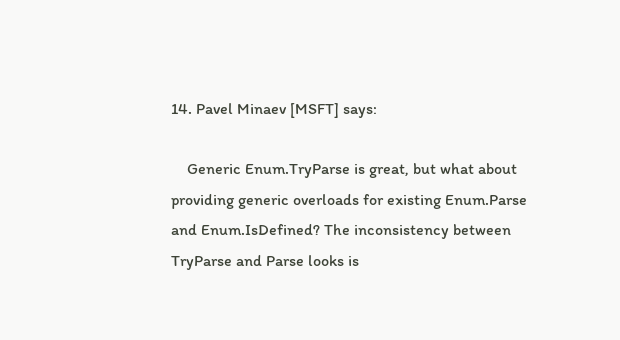14. Pavel Minaev [MSFT] says:

    Generic Enum.TryParse is great, but what about providing generic overloads for existing Enum.Parse and Enum.IsDefined? The inconsistency between TryParse and Parse looks is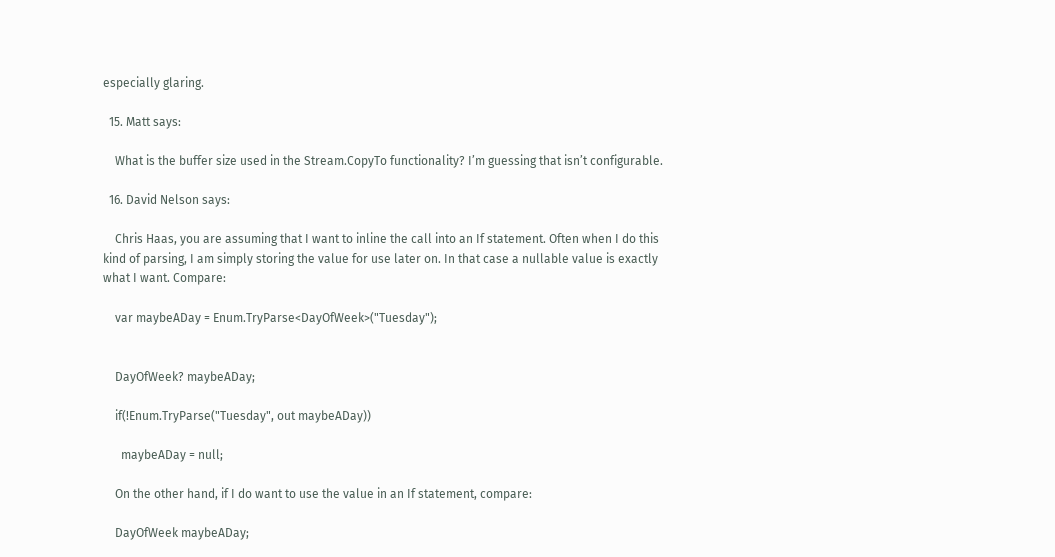especially glaring.

  15. Matt says:

    What is the buffer size used in the Stream.CopyTo functionality? I’m guessing that isn’t configurable.

  16. David Nelson says:

    Chris Haas, you are assuming that I want to inline the call into an If statement. Often when I do this kind of parsing, I am simply storing the value for use later on. In that case a nullable value is exactly what I want. Compare:

    var maybeADay = Enum.TryParse<DayOfWeek>("Tuesday");


    DayOfWeek? maybeADay;

    if(!Enum.TryParse("Tuesday", out maybeADay))

      maybeADay = null;

    On the other hand, if I do want to use the value in an If statement, compare:

    DayOfWeek maybeADay;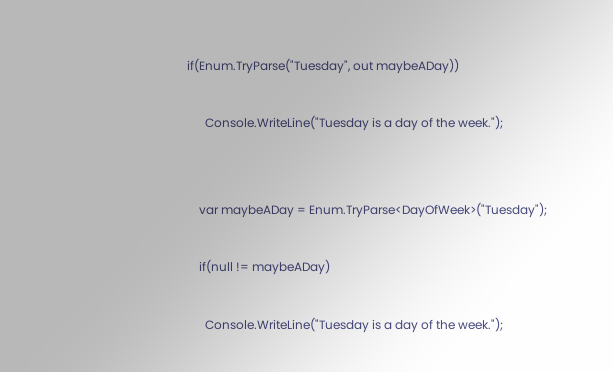if(Enum.TryParse("Tuesday", out maybeADay))

      Console.WriteLine("Tuesday is a day of the week.");


    var maybeADay = Enum.TryParse<DayOfWeek>("Tuesday");

    if(null != maybeADay)

      Console.WriteLine("Tuesday is a day of the week.");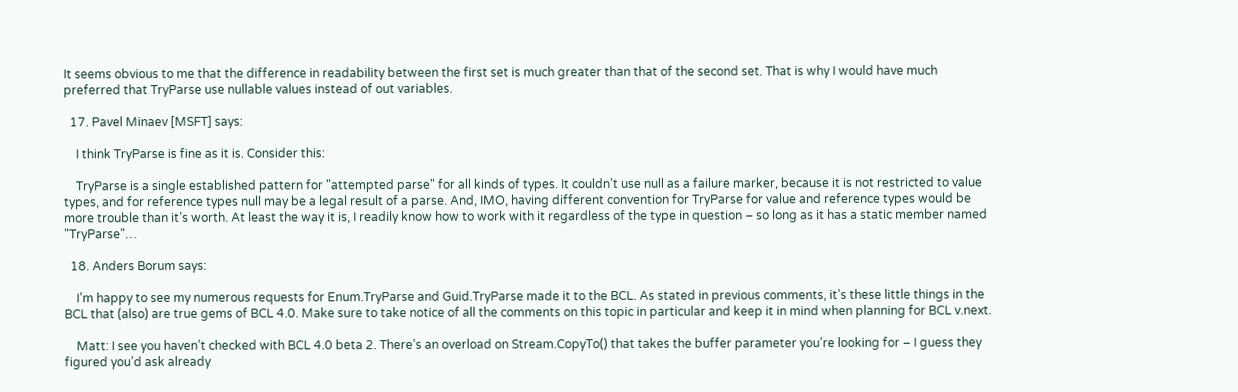It seems obvious to me that the difference in readability between the first set is much greater than that of the second set. That is why I would have much preferred that TryParse use nullable values instead of out variables.

  17. Pavel Minaev [MSFT] says:

    I think TryParse is fine as it is. Consider this:

    TryParse is a single established pattern for "attempted parse" for all kinds of types. It couldn’t use null as a failure marker, because it is not restricted to value types, and for reference types null may be a legal result of a parse. And, IMO, having different convention for TryParse for value and reference types would be more trouble than it’s worth. At least the way it is, I readily know how to work with it regardless of the type in question – so long as it has a static member named "TryParse"…

  18. Anders Borum says:

    I’m happy to see my numerous requests for Enum.TryParse and Guid.TryParse made it to the BCL. As stated in previous comments, it’s these little things in the BCL that (also) are true gems of BCL 4.0. Make sure to take notice of all the comments on this topic in particular and keep it in mind when planning for BCL v.next.

    Matt: I see you haven’t checked with BCL 4.0 beta 2. There’s an overload on Stream.CopyTo() that takes the buffer parameter you’re looking for – I guess they figured you’d ask already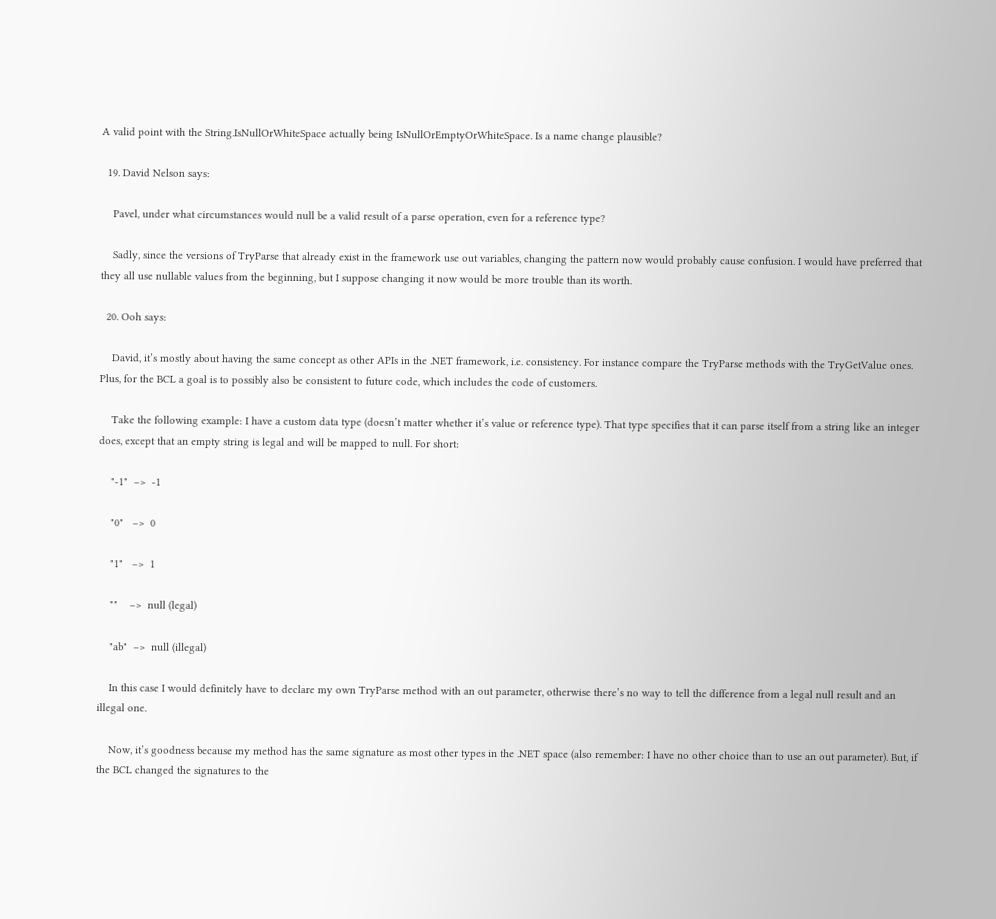A valid point with the String.IsNullOrWhiteSpace actually being IsNullOrEmptyOrWhiteSpace. Is a name change plausible?

  19. David Nelson says:

    Pavel, under what circumstances would null be a valid result of a parse operation, even for a reference type?

    Sadly, since the versions of TryParse that already exist in the framework use out variables, changing the pattern now would probably cause confusion. I would have preferred that they all use nullable values from the beginning, but I suppose changing it now would be more trouble than its worth.

  20. Ooh says:

    David, it’s mostly about having the same concept as other APIs in the .NET framework, i.e. consistency. For instance compare the TryParse methods with the TryGetValue ones. Plus, for the BCL a goal is to possibly also be consistent to future code, which includes the code of customers.

    Take the following example: I have a custom data type (doesn’t matter whether it’s value or reference type). That type specifies that it can parse itself from a string like an integer does, except that an empty string is legal and will be mapped to null. For short:

    "-1"  –>  -1

    "0"   –>  0

    "1"   –>  1

    ""    –>  null (legal)

    "ab"  –>  null (illegal)

    In this case I would definitely have to declare my own TryParse method with an out parameter, otherwise there’s no way to tell the difference from a legal null result and an illegal one.

    Now, it’s goodness because my method has the same signature as most other types in the .NET space (also remember: I have no other choice than to use an out parameter). But, if the BCL changed the signatures to the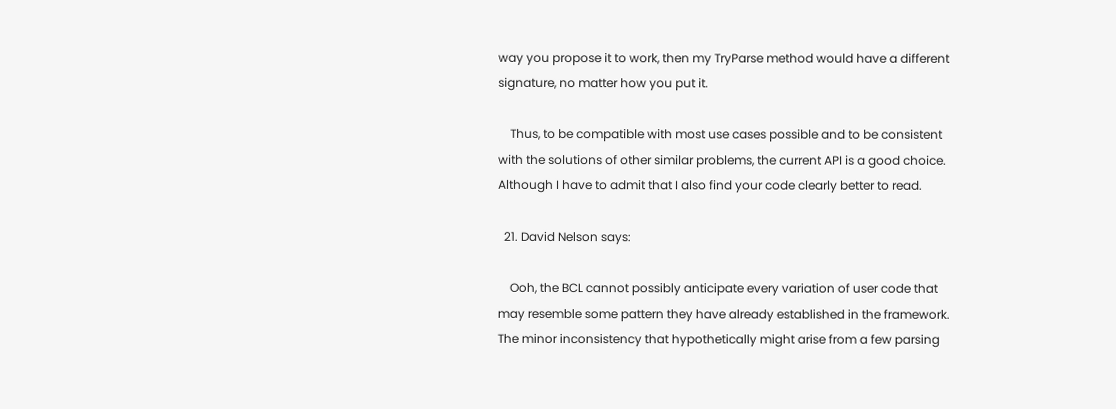way you propose it to work, then my TryParse method would have a different signature, no matter how you put it.

    Thus, to be compatible with most use cases possible and to be consistent with the solutions of other similar problems, the current API is a good choice. Although I have to admit that I also find your code clearly better to read.

  21. David Nelson says:

    Ooh, the BCL cannot possibly anticipate every variation of user code that may resemble some pattern they have already established in the framework. The minor inconsistency that hypothetically might arise from a few parsing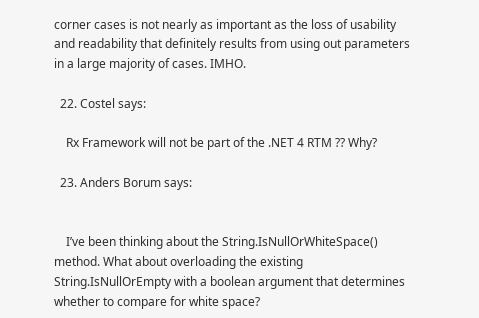corner cases is not nearly as important as the loss of usability and readability that definitely results from using out parameters in a large majority of cases. IMHO.

  22. Costel says:

    Rx Framework will not be part of the .NET 4 RTM ?? Why?

  23. Anders Borum says:


    I’ve been thinking about the String.IsNullOrWhiteSpace() method. What about overloading the existing String.IsNullOrEmpty with a boolean argument that determines whether to compare for white space?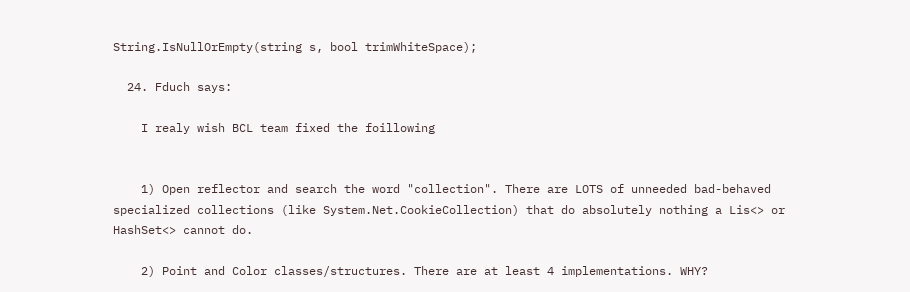String.IsNullOrEmpty(string s, bool trimWhiteSpace);

  24. Fduch says:

    I realy wish BCL team fixed the foillowing


    1) Open reflector and search the word "collection". There are LOTS of unneeded bad-behaved specialized collections (like System.Net.CookieCollection) that do absolutely nothing a Lis<> or HashSet<> cannot do.

    2) Point and Color classes/structures. There are at least 4 implementations. WHY?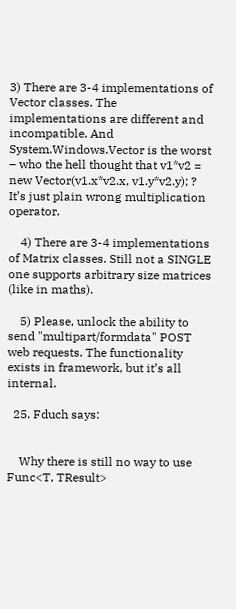3) There are 3-4 implementations of Vector classes. The implementations are different and incompatible. And System.Windows.Vector is the worst – who the hell thought that v1*v2 = new Vector(v1.x*v2.x, v1.y*v2.y); ? It’s just plain wrong multiplication operator.

    4) There are 3-4 implementations of Matrix classes. Still not a SINGLE one supports arbitrary size matrices (like in maths).

    5) Please, unlock the ability to send "multipart/formdata" POST web requests. The functionality exists in framework, but it’s all internal.

  25. Fduch says:


    Why there is still no way to use Func<T, TResult>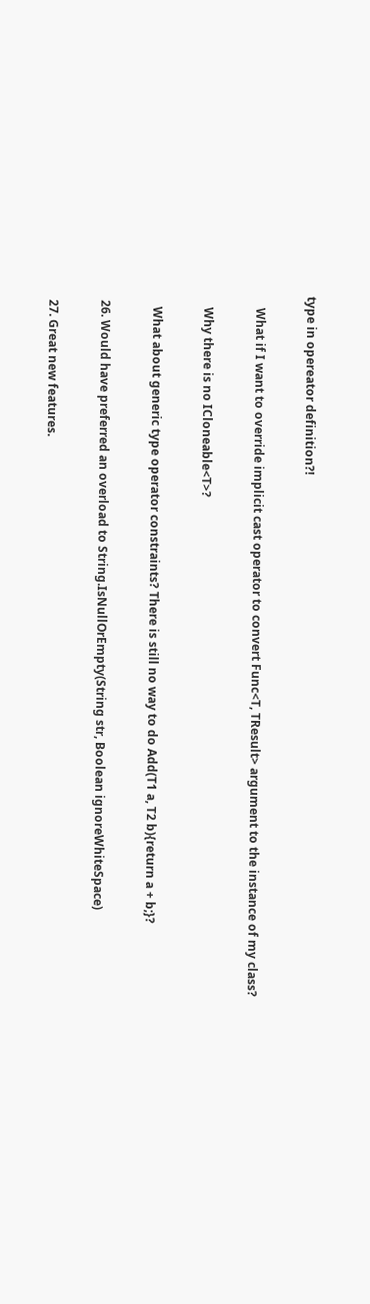type in opereator definition?!

    What if I want to override implicit cast operator to convert Func<T, TResult> argument to the instance of my class?

    Why there is no ICloneable<T>?

    What about generic type operator constraints? There is still no way to do Add(T1 a, T2 b){return a + b;}?

  26. Would have preferred an overload to String.IsNullOrEmpty(String str, Boolean ignoreWhiteSpace)

  27. Great new features.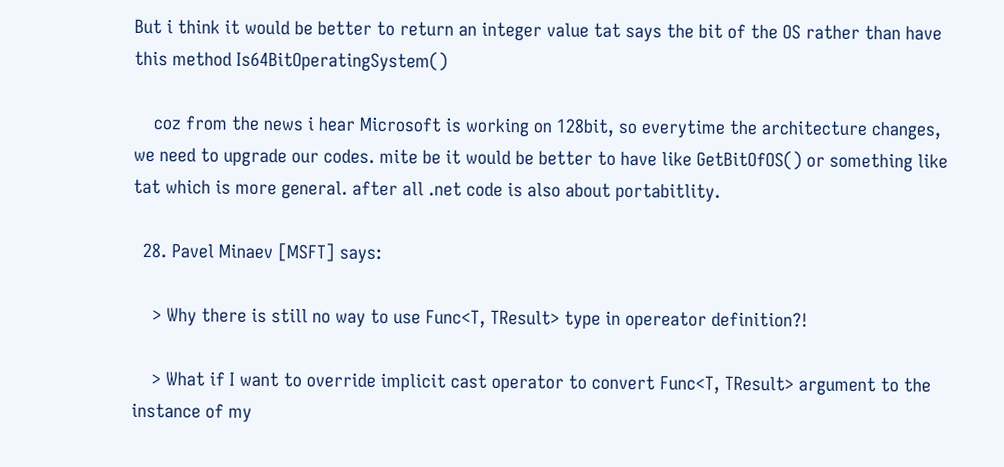But i think it would be better to return an integer value tat says the bit of the OS rather than have this method Is64BitOperatingSystem()

    coz from the news i hear Microsoft is working on 128bit, so everytime the architecture changes, we need to upgrade our codes. mite be it would be better to have like GetBitOfOS() or something like tat which is more general. after all .net code is also about portabitlity.

  28. Pavel Minaev [MSFT] says:

    > Why there is still no way to use Func<T, TResult> type in opereator definition?!

    > What if I want to override implicit cast operator to convert Func<T, TResult> argument to the instance of my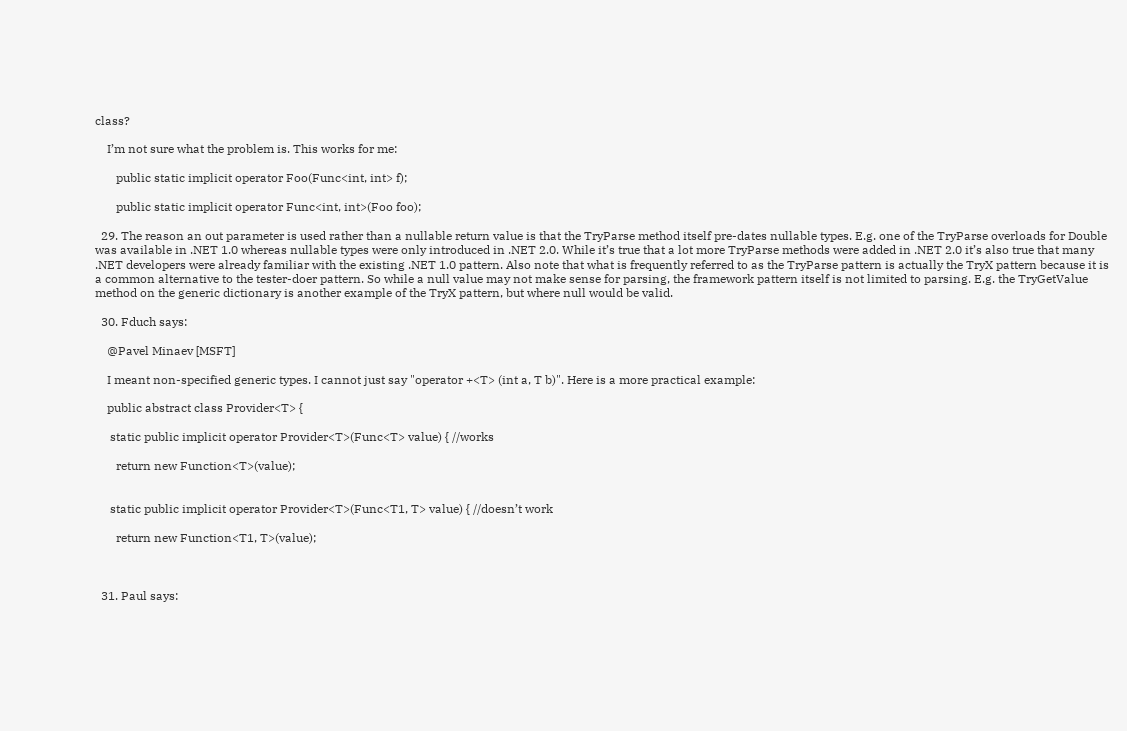class?

    I’m not sure what the problem is. This works for me:

       public static implicit operator Foo(Func<int, int> f);

       public static implicit operator Func<int, int>(Foo foo);

  29. The reason an out parameter is used rather than a nullable return value is that the TryParse method itself pre-dates nullable types. E.g. one of the TryParse overloads for Double was available in .NET 1.0 whereas nullable types were only introduced in .NET 2.0. While it’s true that a lot more TryParse methods were added in .NET 2.0 it’s also true that many .NET developers were already familiar with the existing .NET 1.0 pattern. Also note that what is frequently referred to as the TryParse pattern is actually the TryX pattern because it is a common alternative to the tester-doer pattern. So while a null value may not make sense for parsing, the framework pattern itself is not limited to parsing. E.g. the TryGetValue method on the generic dictionary is another example of the TryX pattern, but where null would be valid.

  30. Fduch says:

    @Pavel Minaev [MSFT]

    I meant non-specified generic types. I cannot just say "operator +<T> (int a, T b)". Here is a more practical example:

    public abstract class Provider<T> {

     static public implicit operator Provider<T>(Func<T> value) { //works

       return new Function<T>(value);


     static public implicit operator Provider<T>(Func<T1, T> value) { //doesn’t work

       return new Function<T1, T>(value);



  31. Paul says: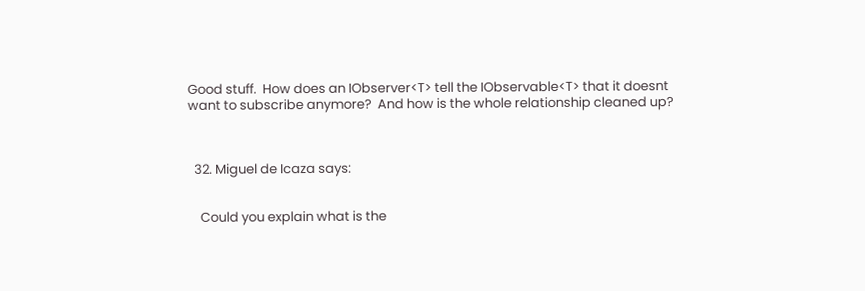Good stuff.  How does an IObserver<T> tell the IObservable<T> that it doesnt want to subscribe anymore?  And how is the whole relationship cleaned up?



  32. Miguel de Icaza says:


    Could you explain what is the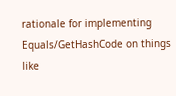rationale for implementing Equals/GetHashCode on things like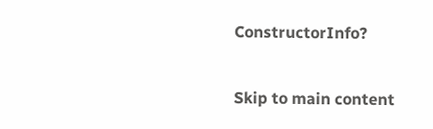ConstructorInfo?

Skip to main content